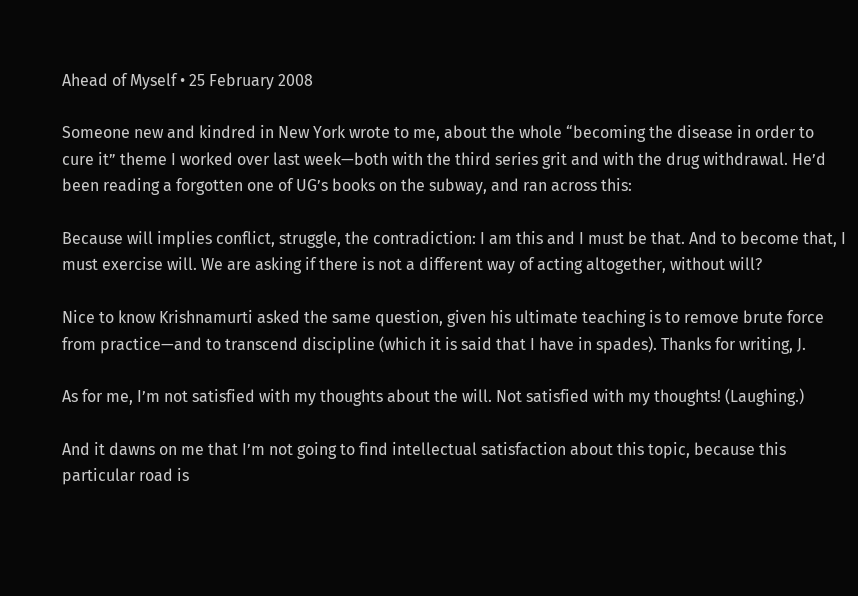Ahead of Myself • 25 February 2008

Someone new and kindred in New York wrote to me, about the whole “becoming the disease in order to cure it” theme I worked over last week—both with the third series grit and with the drug withdrawal. He’d been reading a forgotten one of UG’s books on the subway, and ran across this:

Because will implies conflict, struggle, the contradiction: I am this and I must be that. And to become that, I must exercise will. We are asking if there is not a different way of acting altogether, without will?

Nice to know Krishnamurti asked the same question, given his ultimate teaching is to remove brute force from practice—and to transcend discipline (which it is said that I have in spades). Thanks for writing, J.

As for me, I’m not satisfied with my thoughts about the will. Not satisfied with my thoughts! (Laughing.)

And it dawns on me that I’m not going to find intellectual satisfaction about this topic, because this particular road is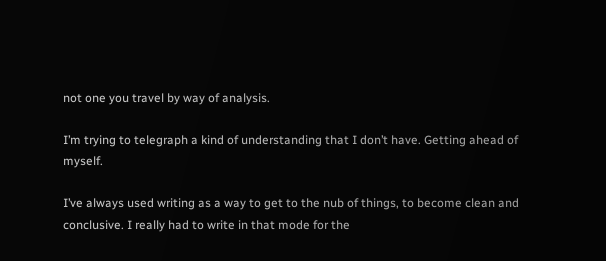not one you travel by way of analysis.

I’m trying to telegraph a kind of understanding that I don’t have. Getting ahead of myself.

I’ve always used writing as a way to get to the nub of things, to become clean and conclusive. I really had to write in that mode for the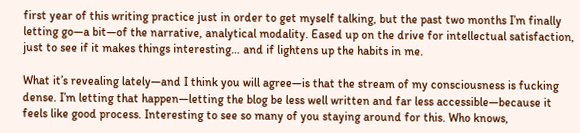first year of this writing practice just in order to get myself talking, but the past two months I’m finally letting go—a bit—of the narrative, analytical modality. Eased up on the drive for intellectual satisfaction, just to see if it makes things interesting… and if lightens up the habits in me.

What it’s revealing lately—and I think you will agree—is that the stream of my consciousness is fucking dense. I’m letting that happen—letting the blog be less well written and far less accessible—because it feels like good process. Interesting to see so many of you staying around for this. Who knows,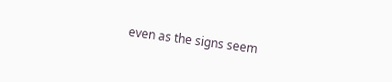even as the signs seem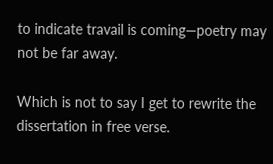to indicate travail is coming—poetry may not be far away.

Which is not to say I get to rewrite the dissertation in free verse.